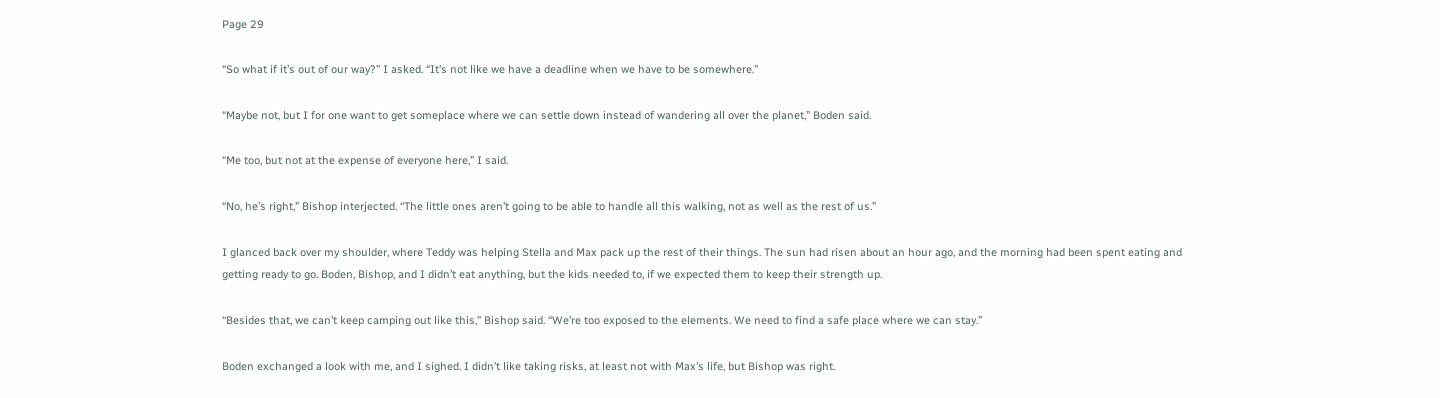Page 29

“So what if it’s out of our way?” I asked. “It’s not like we have a deadline when we have to be somewhere.”

“Maybe not, but I for one want to get someplace where we can settle down instead of wandering all over the planet,” Boden said.

“Me too, but not at the expense of everyone here,” I said.

“No, he’s right,” Bishop interjected. “The little ones aren’t going to be able to handle all this walking, not as well as the rest of us.”

I glanced back over my shoulder, where Teddy was helping Stella and Max pack up the rest of their things. The sun had risen about an hour ago, and the morning had been spent eating and getting ready to go. Boden, Bishop, and I didn’t eat anything, but the kids needed to, if we expected them to keep their strength up.

“Besides that, we can’t keep camping out like this,” Bishop said. “We’re too exposed to the elements. We need to find a safe place where we can stay.”

Boden exchanged a look with me, and I sighed. I didn’t like taking risks, at least not with Max’s life, but Bishop was right.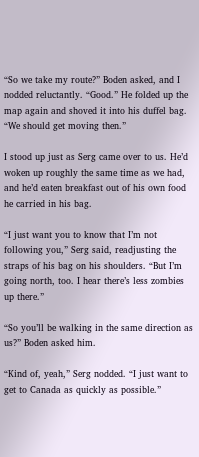“So we take my route?” Boden asked, and I nodded reluctantly. “Good.” He folded up the map again and shoved it into his duffel bag. “We should get moving then.”

I stood up just as Serg came over to us. He’d woken up roughly the same time as we had, and he’d eaten breakfast out of his own food he carried in his bag.

“I just want you to know that I’m not following you,” Serg said, readjusting the straps of his bag on his shoulders. “But I’m going north, too. I hear there’s less zombies up there.”

“So you’ll be walking in the same direction as us?” Boden asked him.

“Kind of, yeah,” Serg nodded. “I just want to get to Canada as quickly as possible.”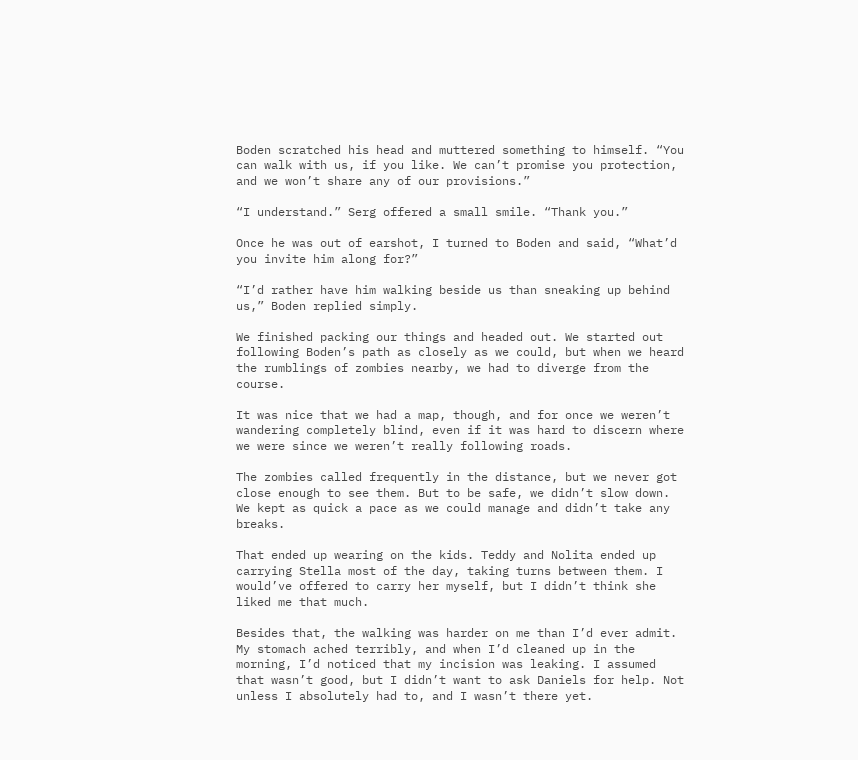Boden scratched his head and muttered something to himself. “You can walk with us, if you like. We can’t promise you protection, and we won’t share any of our provisions.”

“I understand.” Serg offered a small smile. “Thank you.”

Once he was out of earshot, I turned to Boden and said, “What’d you invite him along for?”

“I’d rather have him walking beside us than sneaking up behind us,” Boden replied simply.

We finished packing our things and headed out. We started out following Boden’s path as closely as we could, but when we heard the rumblings of zombies nearby, we had to diverge from the course.

It was nice that we had a map, though, and for once we weren’t wandering completely blind, even if it was hard to discern where we were since we weren’t really following roads.

The zombies called frequently in the distance, but we never got close enough to see them. But to be safe, we didn’t slow down. We kept as quick a pace as we could manage and didn’t take any breaks.

That ended up wearing on the kids. Teddy and Nolita ended up carrying Stella most of the day, taking turns between them. I would’ve offered to carry her myself, but I didn’t think she liked me that much.

Besides that, the walking was harder on me than I’d ever admit. My stomach ached terribly, and when I’d cleaned up in the morning, I’d noticed that my incision was leaking. I assumed that wasn’t good, but I didn’t want to ask Daniels for help. Not unless I absolutely had to, and I wasn’t there yet.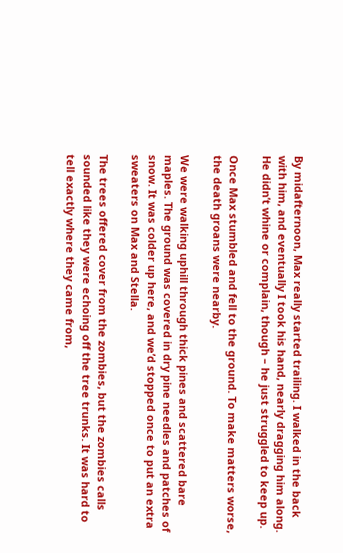By midafternoon, Max really started trailing. I walked in the back with him, and eventually I took his hand, nearly dragging him along. He didn’t whine or complain, though – he just struggled to keep up.

Once Max stumbled and fell to the ground. To make matters worse, the death groans were nearby.

We were walking uphill through thick pines and scattered bare maples. The ground was covered in dry pine needles and patches of snow. It was colder up here, and we’d stopped once to put an extra sweaters on Max and Stella.

The trees offered cover from the zombies, but the zombies calls sounded like they were echoing off the tree trunks. It was hard to tell exactly where they came from,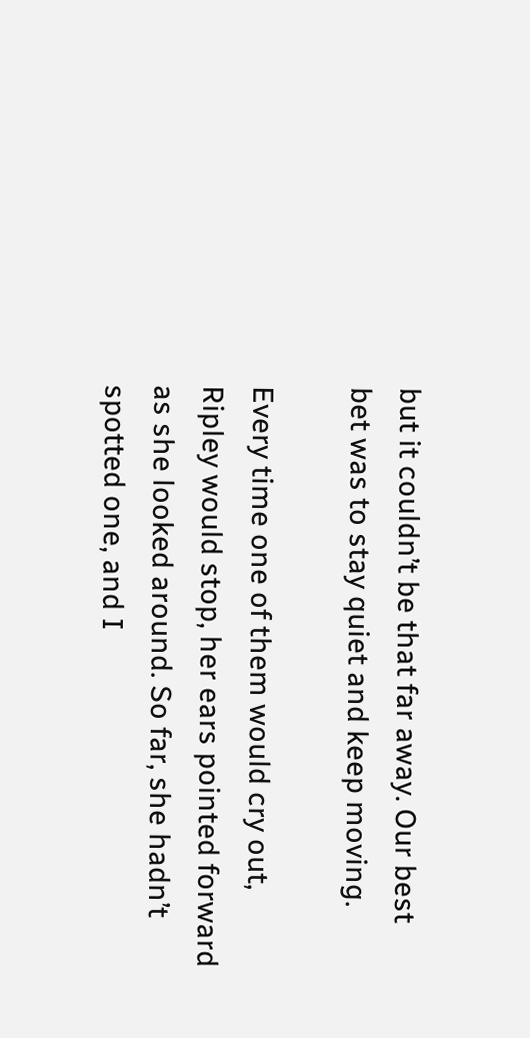but it couldn’t be that far away. Our best bet was to stay quiet and keep moving.

Every time one of them would cry out, Ripley would stop, her ears pointed forward as she looked around. So far, she hadn’t spotted one, and I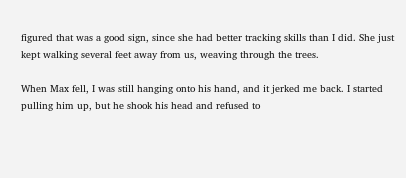figured that was a good sign, since she had better tracking skills than I did. She just kept walking several feet away from us, weaving through the trees.

When Max fell, I was still hanging onto his hand, and it jerked me back. I started pulling him up, but he shook his head and refused to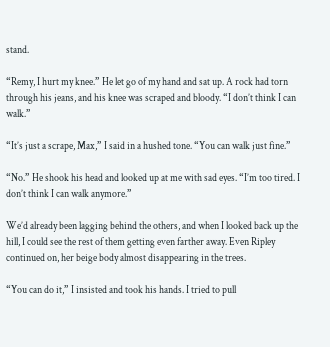stand.

“Remy, I hurt my knee.” He let go of my hand and sat up. A rock had torn through his jeans, and his knee was scraped and bloody. “I don’t think I can walk.”

“It’s just a scrape, Max,” I said in a hushed tone. “You can walk just fine.”

“No.” He shook his head and looked up at me with sad eyes. “I’m too tired. I don’t think I can walk anymore.”

We’d already been lagging behind the others, and when I looked back up the hill, I could see the rest of them getting even farther away. Even Ripley continued on, her beige body almost disappearing in the trees.

“You can do it,” I insisted and took his hands. I tried to pull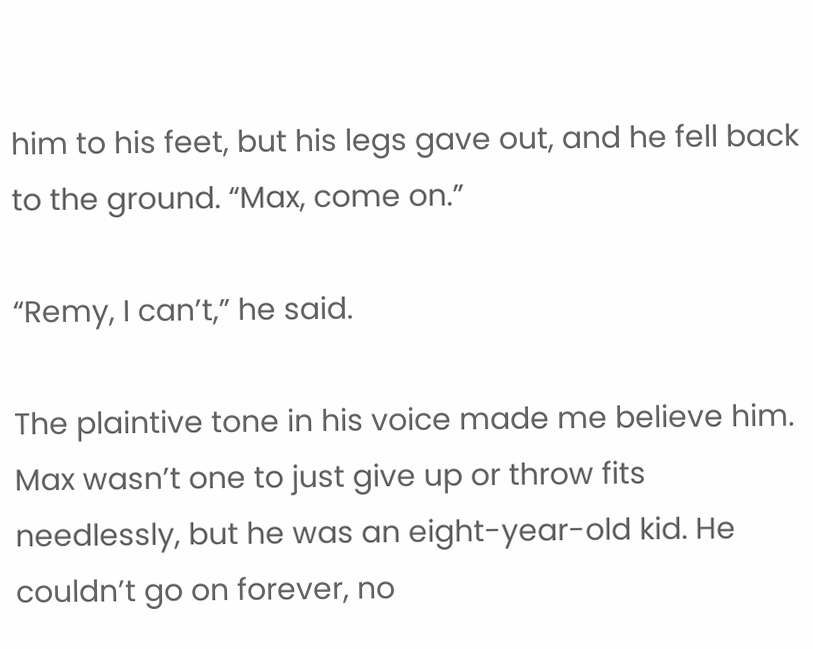him to his feet, but his legs gave out, and he fell back to the ground. “Max, come on.”

“Remy, I can’t,” he said.

The plaintive tone in his voice made me believe him. Max wasn’t one to just give up or throw fits needlessly, but he was an eight-year-old kid. He couldn’t go on forever, no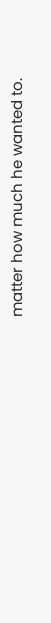matter how much he wanted to.